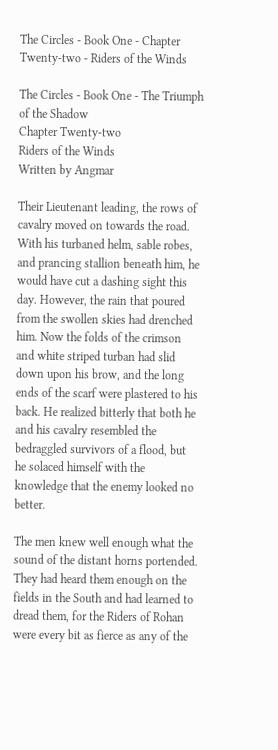The Circles - Book One - Chapter Twenty-two - Riders of the Winds

The Circles - Book One - The Triumph of the Shadow
Chapter Twenty-two
Riders of the Winds
Written by Angmar

Their Lieutenant leading, the rows of cavalry moved on towards the road. With his turbaned helm, sable robes, and prancing stallion beneath him, he would have cut a dashing sight this day. However, the rain that poured from the swollen skies had drenched him. Now the folds of the crimson and white striped turban had slid down upon his brow, and the long ends of the scarf were plastered to his back. He realized bitterly that both he and his cavalry resembled the bedraggled survivors of a flood, but he solaced himself with the knowledge that the enemy looked no better.

The men knew well enough what the sound of the distant horns portended. They had heard them enough on the fields in the South and had learned to dread them, for the Riders of Rohan were every bit as fierce as any of the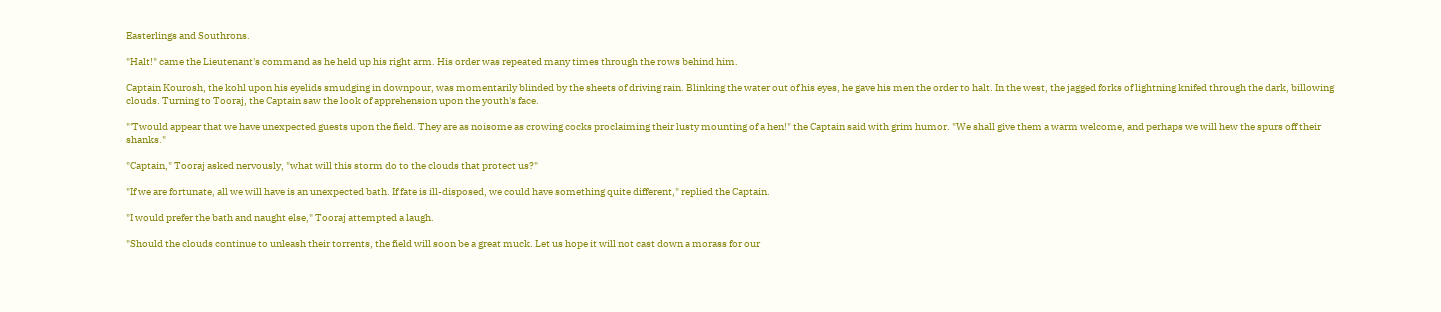Easterlings and Southrons.

"Halt!" came the Lieutenant's command as he held up his right arm. His order was repeated many times through the rows behind him.

Captain Kourosh, the kohl upon his eyelids smudging in downpour, was momentarily blinded by the sheets of driving rain. Blinking the water out of his eyes, he gave his men the order to halt. In the west, the jagged forks of lightning knifed through the dark, billowing clouds. Turning to Tooraj, the Captain saw the look of apprehension upon the youth's face.

"'Twould appear that we have unexpected guests upon the field. They are as noisome as crowing cocks proclaiming their lusty mounting of a hen!" the Captain said with grim humor. "We shall give them a warm welcome, and perhaps we will hew the spurs off their shanks."

"Captain," Tooraj asked nervously, "what will this storm do to the clouds that protect us?"

"If we are fortunate, all we will have is an unexpected bath. If fate is ill-disposed, we could have something quite different," replied the Captain.

"I would prefer the bath and naught else," Tooraj attempted a laugh.

"Should the clouds continue to unleash their torrents, the field will soon be a great muck. Let us hope it will not cast down a morass for our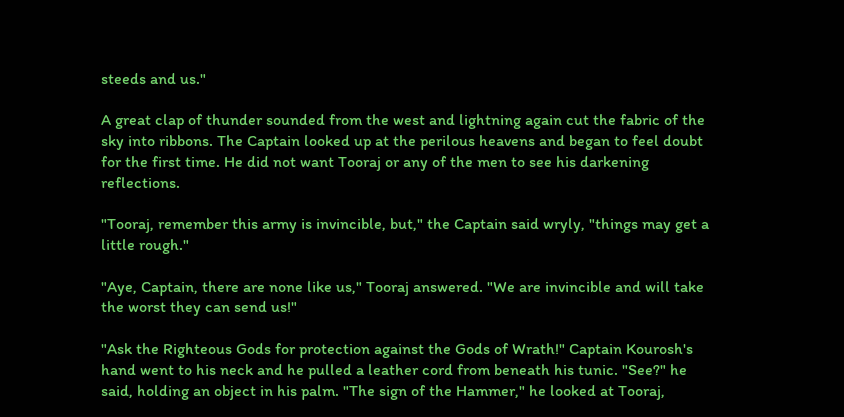steeds and us."

A great clap of thunder sounded from the west and lightning again cut the fabric of the sky into ribbons. The Captain looked up at the perilous heavens and began to feel doubt for the first time. He did not want Tooraj or any of the men to see his darkening reflections.

"Tooraj, remember this army is invincible, but," the Captain said wryly, "things may get a little rough."

"Aye, Captain, there are none like us," Tooraj answered. "We are invincible and will take the worst they can send us!"

"Ask the Righteous Gods for protection against the Gods of Wrath!" Captain Kourosh's hand went to his neck and he pulled a leather cord from beneath his tunic. "See?" he said, holding an object in his palm. "The sign of the Hammer," he looked at Tooraj,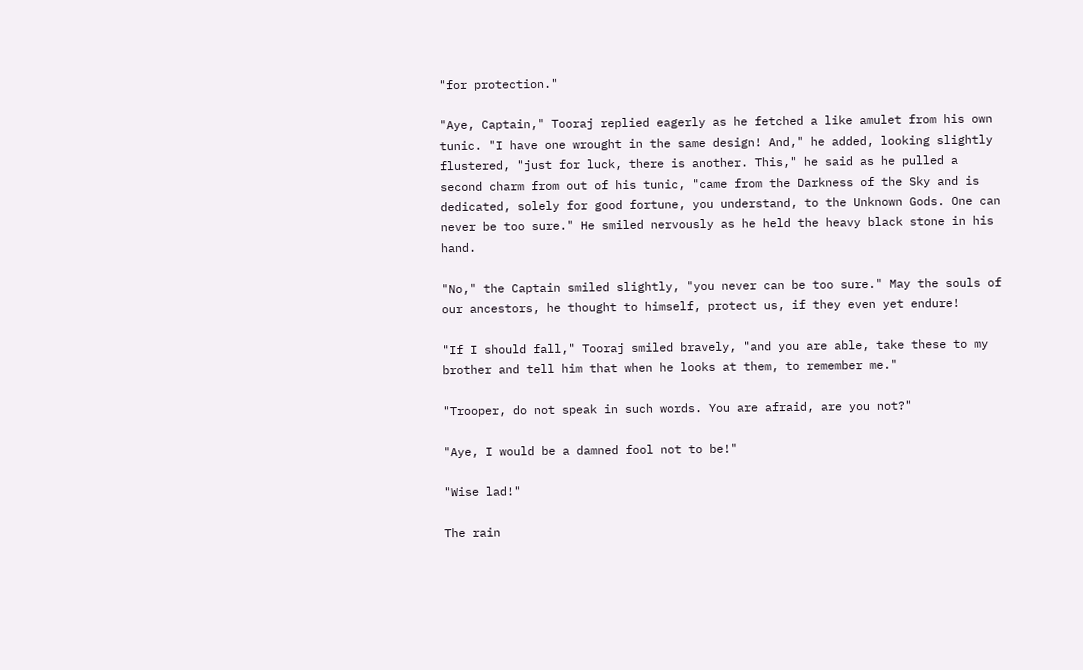"for protection."

"Aye, Captain," Tooraj replied eagerly as he fetched a like amulet from his own tunic. "I have one wrought in the same design! And," he added, looking slightly flustered, "just for luck, there is another. This," he said as he pulled a second charm from out of his tunic, "came from the Darkness of the Sky and is dedicated, solely for good fortune, you understand, to the Unknown Gods. One can never be too sure." He smiled nervously as he held the heavy black stone in his hand.

"No," the Captain smiled slightly, "you never can be too sure." May the souls of our ancestors, he thought to himself, protect us, if they even yet endure!

"If I should fall," Tooraj smiled bravely, "and you are able, take these to my brother and tell him that when he looks at them, to remember me."

"Trooper, do not speak in such words. You are afraid, are you not?"

"Aye, I would be a damned fool not to be!"

"Wise lad!"

The rain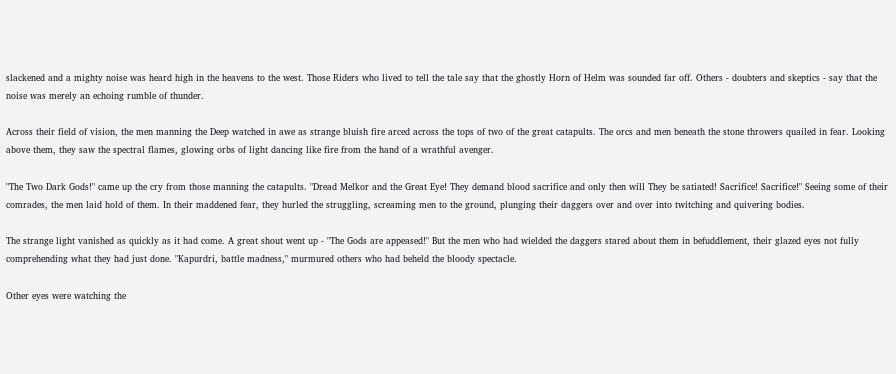slackened and a mighty noise was heard high in the heavens to the west. Those Riders who lived to tell the tale say that the ghostly Horn of Helm was sounded far off. Others - doubters and skeptics - say that the noise was merely an echoing rumble of thunder.

Across their field of vision, the men manning the Deep watched in awe as strange bluish fire arced across the tops of two of the great catapults. The orcs and men beneath the stone throwers quailed in fear. Looking above them, they saw the spectral flames, glowing orbs of light dancing like fire from the hand of a wrathful avenger.

"The Two Dark Gods!" came up the cry from those manning the catapults. "Dread Melkor and the Great Eye! They demand blood sacrifice and only then will They be satiated! Sacrifice! Sacrifice!" Seeing some of their comrades, the men laid hold of them. In their maddened fear, they hurled the struggling, screaming men to the ground, plunging their daggers over and over into twitching and quivering bodies.

The strange light vanished as quickly as it had come. A great shout went up - "The Gods are appeased!" But the men who had wielded the daggers stared about them in befuddlement, their glazed eyes not fully comprehending what they had just done. "Kapurdri, battle madness," murmured others who had beheld the bloody spectacle.

Other eyes were watching the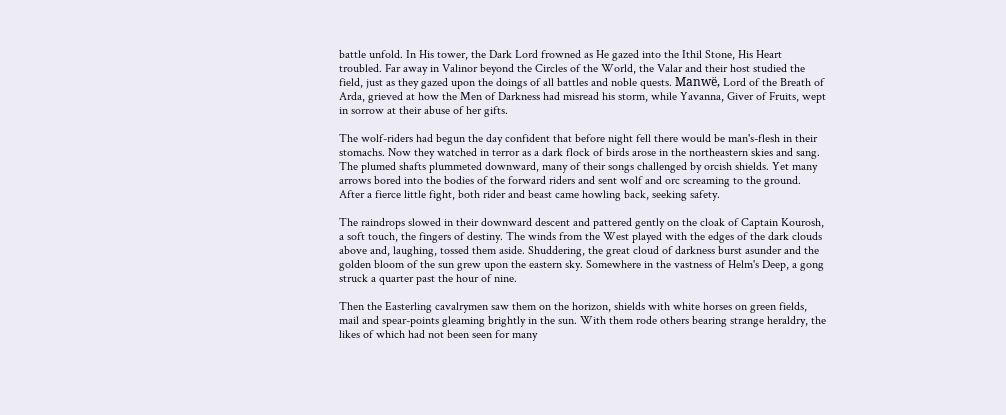battle unfold. In His tower, the Dark Lord frowned as He gazed into the Ithil Stone, His Heart troubled. Far away in Valinor beyond the Circles of the World, the Valar and their host studied the field, just as they gazed upon the doings of all battles and noble quests. Manwë, Lord of the Breath of Arda, grieved at how the Men of Darkness had misread his storm, while Yavanna, Giver of Fruits, wept in sorrow at their abuse of her gifts.

The wolf-riders had begun the day confident that before night fell there would be man's-flesh in their stomachs. Now they watched in terror as a dark flock of birds arose in the northeastern skies and sang. The plumed shafts plummeted downward, many of their songs challenged by orcish shields. Yet many arrows bored into the bodies of the forward riders and sent wolf and orc screaming to the ground. After a fierce little fight, both rider and beast came howling back, seeking safety.

The raindrops slowed in their downward descent and pattered gently on the cloak of Captain Kourosh, a soft touch, the fingers of destiny. The winds from the West played with the edges of the dark clouds above and, laughing, tossed them aside. Shuddering, the great cloud of darkness burst asunder and the golden bloom of the sun grew upon the eastern sky. Somewhere in the vastness of Helm's Deep, a gong struck a quarter past the hour of nine.

Then the Easterling cavalrymen saw them on the horizon, shields with white horses on green fields, mail and spear-points gleaming brightly in the sun. With them rode others bearing strange heraldry, the likes of which had not been seen for many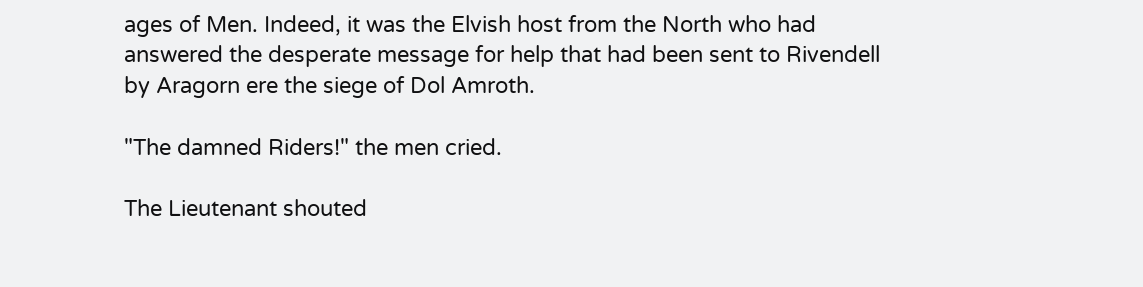ages of Men. Indeed, it was the Elvish host from the North who had answered the desperate message for help that had been sent to Rivendell by Aragorn ere the siege of Dol Amroth.

"The damned Riders!" the men cried.

The Lieutenant shouted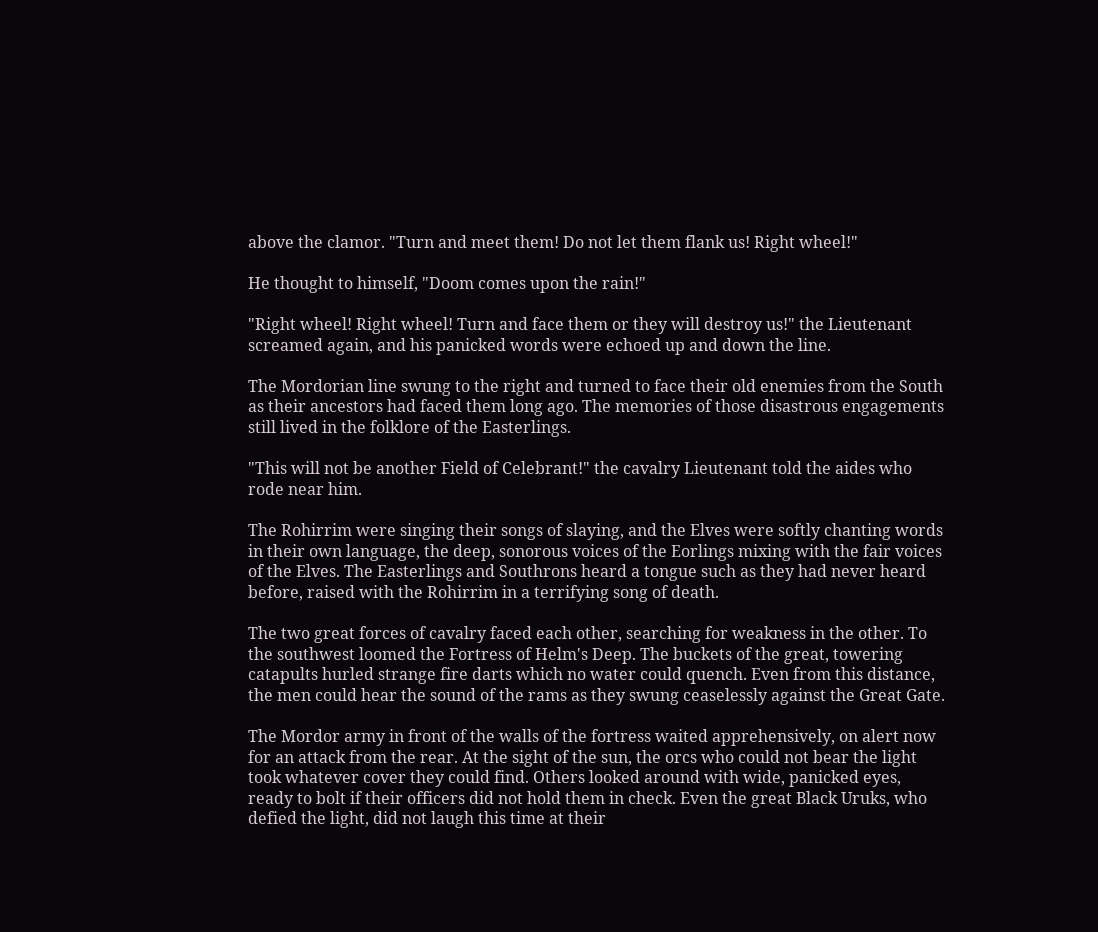above the clamor. "Turn and meet them! Do not let them flank us! Right wheel!"

He thought to himself, "Doom comes upon the rain!"

"Right wheel! Right wheel! Turn and face them or they will destroy us!" the Lieutenant screamed again, and his panicked words were echoed up and down the line.

The Mordorian line swung to the right and turned to face their old enemies from the South as their ancestors had faced them long ago. The memories of those disastrous engagements still lived in the folklore of the Easterlings.

"This will not be another Field of Celebrant!" the cavalry Lieutenant told the aides who rode near him.

The Rohirrim were singing their songs of slaying, and the Elves were softly chanting words in their own language, the deep, sonorous voices of the Eorlings mixing with the fair voices of the Elves. The Easterlings and Southrons heard a tongue such as they had never heard before, raised with the Rohirrim in a terrifying song of death.

The two great forces of cavalry faced each other, searching for weakness in the other. To the southwest loomed the Fortress of Helm's Deep. The buckets of the great, towering catapults hurled strange fire darts which no water could quench. Even from this distance, the men could hear the sound of the rams as they swung ceaselessly against the Great Gate.

The Mordor army in front of the walls of the fortress waited apprehensively, on alert now for an attack from the rear. At the sight of the sun, the orcs who could not bear the light took whatever cover they could find. Others looked around with wide, panicked eyes, ready to bolt if their officers did not hold them in check. Even the great Black Uruks, who defied the light, did not laugh this time at their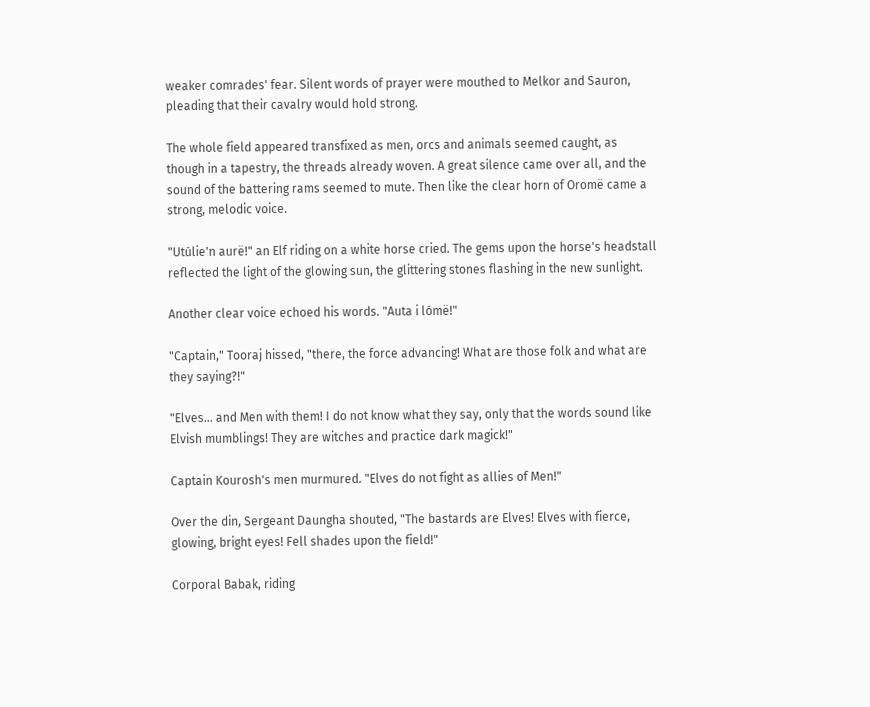weaker comrades' fear. Silent words of prayer were mouthed to Melkor and Sauron, pleading that their cavalry would hold strong.

The whole field appeared transfixed as men, orcs and animals seemed caught, as though in a tapestry, the threads already woven. A great silence came over all, and the sound of the battering rams seemed to mute. Then like the clear horn of Oromë came a strong, melodic voice.

"Utúlie'n aurë!" an Elf riding on a white horse cried. The gems upon the horse's headstall reflected the light of the glowing sun, the glittering stones flashing in the new sunlight.

Another clear voice echoed his words. "Auta i lómë!"

"Captain," Tooraj hissed, "there, the force advancing! What are those folk and what are they saying?!"

"Elves... and Men with them! I do not know what they say, only that the words sound like Elvish mumblings! They are witches and practice dark magick!"

Captain Kourosh's men murmured. "Elves do not fight as allies of Men!"

Over the din, Sergeant Daungha shouted, "The bastards are Elves! Elves with fierce, glowing, bright eyes! Fell shades upon the field!"

Corporal Babak, riding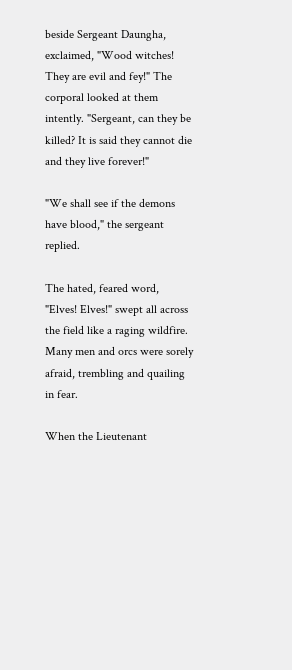beside Sergeant Daungha, exclaimed, "Wood witches! They are evil and fey!" The corporal looked at them intently. "Sergeant, can they be killed? It is said they cannot die and they live forever!"

"We shall see if the demons have blood," the sergeant replied.

The hated, feared word, "Elves! Elves!" swept all across the field like a raging wildfire. Many men and orcs were sorely afraid, trembling and quailing in fear.

When the Lieutenant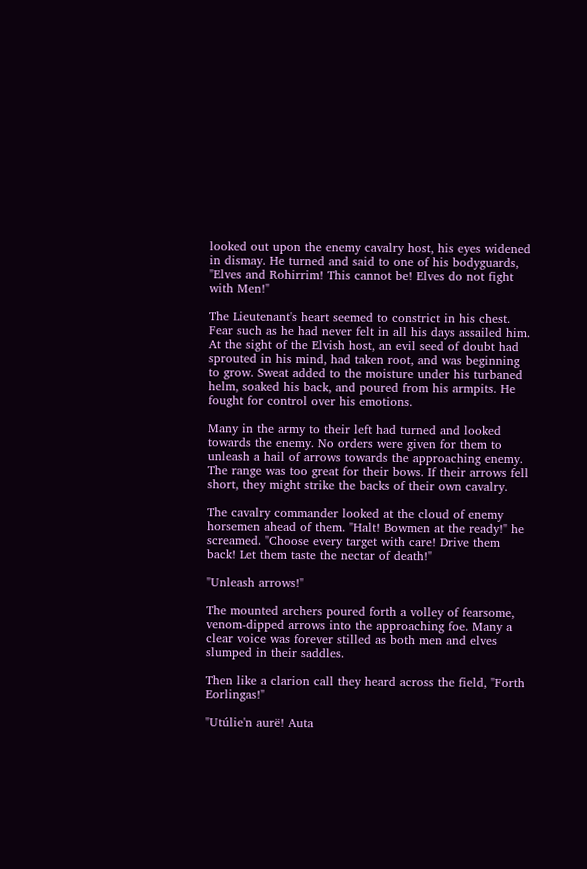looked out upon the enemy cavalry host, his eyes widened in dismay. He turned and said to one of his bodyguards, "Elves and Rohirrim! This cannot be! Elves do not fight with Men!"

The Lieutenant's heart seemed to constrict in his chest. Fear such as he had never felt in all his days assailed him. At the sight of the Elvish host, an evil seed of doubt had sprouted in his mind, had taken root, and was beginning to grow. Sweat added to the moisture under his turbaned helm, soaked his back, and poured from his armpits. He fought for control over his emotions.

Many in the army to their left had turned and looked towards the enemy. No orders were given for them to unleash a hail of arrows towards the approaching enemy. The range was too great for their bows. If their arrows fell short, they might strike the backs of their own cavalry.

The cavalry commander looked at the cloud of enemy horsemen ahead of them. "Halt! Bowmen at the ready!" he screamed. "Choose every target with care! Drive them back! Let them taste the nectar of death!"

"Unleash arrows!"

The mounted archers poured forth a volley of fearsome, venom-dipped arrows into the approaching foe. Many a clear voice was forever stilled as both men and elves slumped in their saddles.

Then like a clarion call they heard across the field, "Forth Eorlingas!"

"Utúlie'n aurë! Auta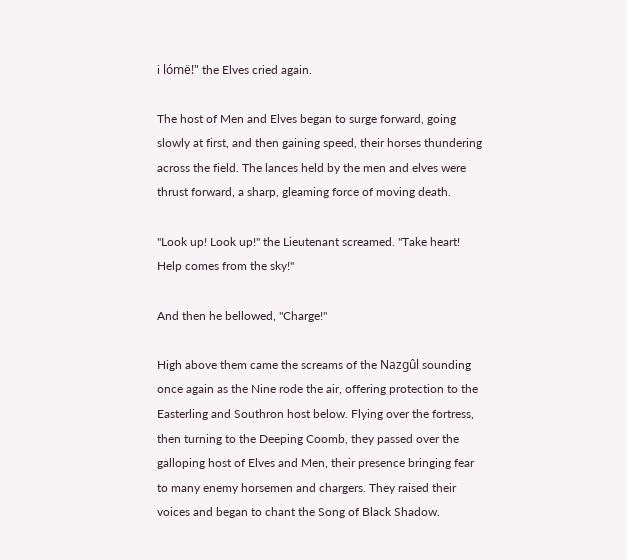i lómë!" the Elves cried again.

The host of Men and Elves began to surge forward, going slowly at first, and then gaining speed, their horses thundering across the field. The lances held by the men and elves were thrust forward, a sharp, gleaming force of moving death.

"Look up! Look up!" the Lieutenant screamed. "Take heart! Help comes from the sky!"

And then he bellowed, "Charge!"

High above them came the screams of the Nazgûl sounding once again as the Nine rode the air, offering protection to the Easterling and Southron host below. Flying over the fortress, then turning to the Deeping Coomb, they passed over the galloping host of Elves and Men, their presence bringing fear to many enemy horsemen and chargers. They raised their voices and began to chant the Song of Black Shadow.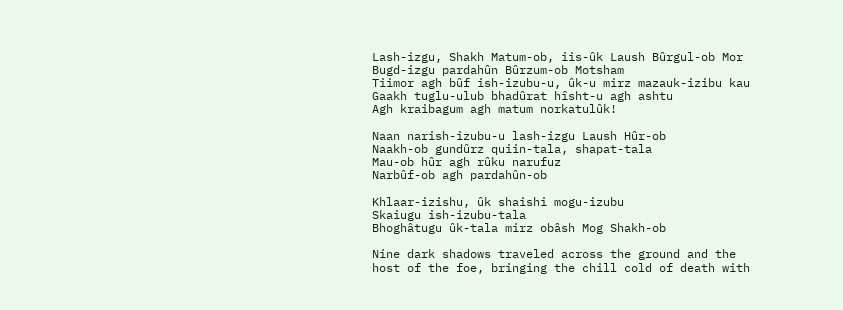Lash-izgu, Shakh Matum-ob, iis-ûk Laush Bûrgul-ob Mor
Bugd-izgu pardahûn Bûrzum-ob Motsham
Tiimor agh bûf ish-izubu-u, ûk-u mirz mazauk-izibu kau
Gaakh tuglu-ulub bhadûrat hîsht-u agh ashtu
Agh kraibagum agh matum norkatulûk!

Naan narish-izubu-u lash-izgu Laush Hûr-ob
Naakh-ob gundûrz quiin-tala, shapat-tala
Mau-ob hûr agh rûku narufuz
Narbûf-ob agh pardahûn-ob

Khlaar-izishu, ûk shaishi mogu-izubu
Skaiugu ish-izubu-tala
Bhoghâtugu ûk-tala mirz obâsh Mog Shakh-ob

Nine dark shadows traveled across the ground and the host of the foe, bringing the chill cold of death with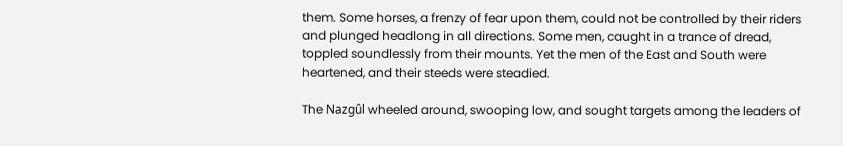them. Some horses, a frenzy of fear upon them, could not be controlled by their riders and plunged headlong in all directions. Some men, caught in a trance of dread, toppled soundlessly from their mounts. Yet the men of the East and South were heartened, and their steeds were steadied.

The Nazgûl wheeled around, swooping low, and sought targets among the leaders of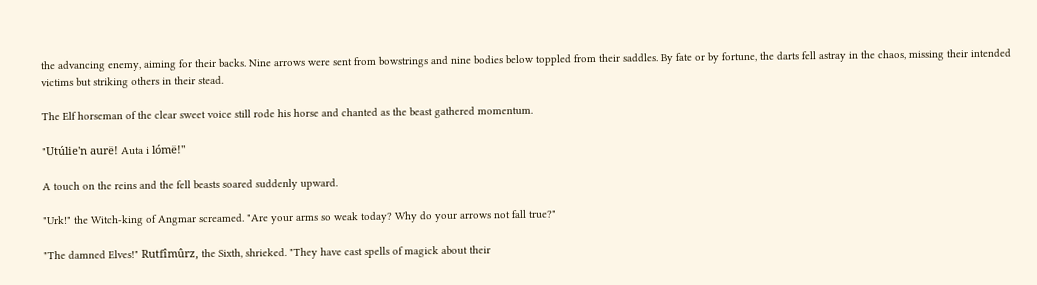the advancing enemy, aiming for their backs. Nine arrows were sent from bowstrings and nine bodies below toppled from their saddles. By fate or by fortune, the darts fell astray in the chaos, missing their intended victims but striking others in their stead.

The Elf horseman of the clear sweet voice still rode his horse and chanted as the beast gathered momentum.

"Utúlie'n aurë! Auta i lómë!"

A touch on the reins and the fell beasts soared suddenly upward.

"Urk!" the Witch-king of Angmar screamed. "Are your arms so weak today? Why do your arrows not fall true?"

"The damned Elves!" Rutfîmûrz, the Sixth, shrieked. "They have cast spells of magick about their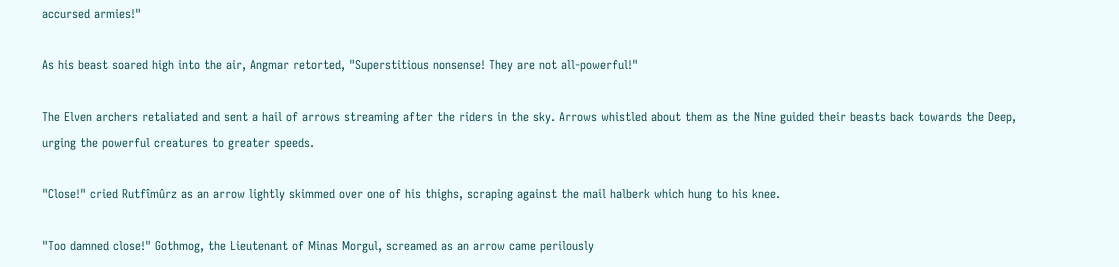accursed armies!"

As his beast soared high into the air, Angmar retorted, "Superstitious nonsense! They are not all-powerful!"

The Elven archers retaliated and sent a hail of arrows streaming after the riders in the sky. Arrows whistled about them as the Nine guided their beasts back towards the Deep, urging the powerful creatures to greater speeds.

"Close!" cried Rutfîmûrz as an arrow lightly skimmed over one of his thighs, scraping against the mail halberk which hung to his knee.

"Too damned close!" Gothmog, the Lieutenant of Minas Morgul, screamed as an arrow came perilously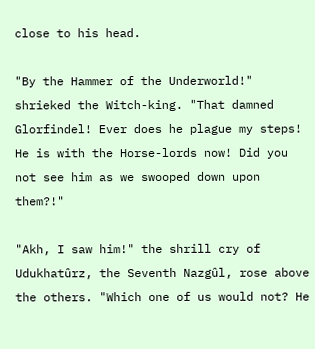close to his head.

"By the Hammer of the Underworld!" shrieked the Witch-king. "That damned Glorfindel! Ever does he plague my steps! He is with the Horse-lords now! Did you not see him as we swooped down upon them?!"

"Akh, I saw him!" the shrill cry of Udukhatûrz, the Seventh Nazgûl, rose above the others. "Which one of us would not? He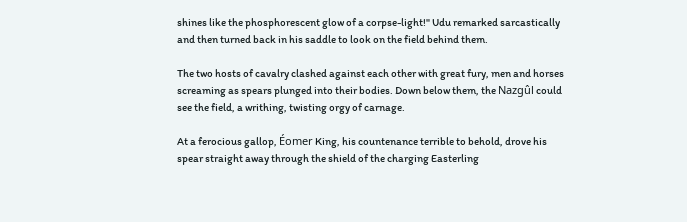shines like the phosphorescent glow of a corpse-light!" Udu remarked sarcastically and then turned back in his saddle to look on the field behind them.

The two hosts of cavalry clashed against each other with great fury, men and horses screaming as spears plunged into their bodies. Down below them, the Nazgûl could see the field, a writhing, twisting orgy of carnage.

At a ferocious gallop, Éomer King, his countenance terrible to behold, drove his spear straight away through the shield of the charging Easterling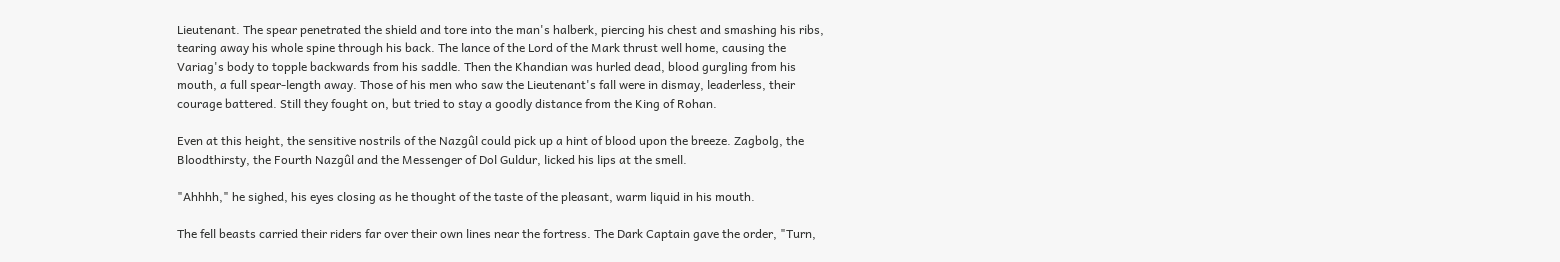Lieutenant. The spear penetrated the shield and tore into the man's halberk, piercing his chest and smashing his ribs, tearing away his whole spine through his back. The lance of the Lord of the Mark thrust well home, causing the Variag's body to topple backwards from his saddle. Then the Khandian was hurled dead, blood gurgling from his mouth, a full spear-length away. Those of his men who saw the Lieutenant's fall were in dismay, leaderless, their courage battered. Still they fought on, but tried to stay a goodly distance from the King of Rohan.

Even at this height, the sensitive nostrils of the Nazgûl could pick up a hint of blood upon the breeze. Zagbolg, the Bloodthirsty, the Fourth Nazgûl and the Messenger of Dol Guldur, licked his lips at the smell.

"Ahhhh," he sighed, his eyes closing as he thought of the taste of the pleasant, warm liquid in his mouth.

The fell beasts carried their riders far over their own lines near the fortress. The Dark Captain gave the order, "Turn,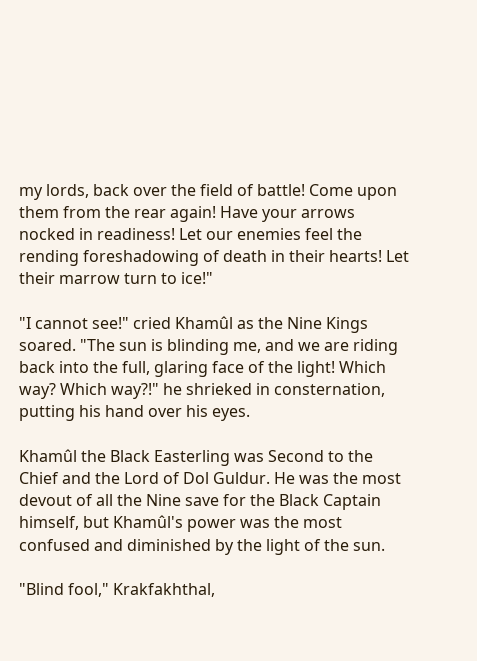my lords, back over the field of battle! Come upon them from the rear again! Have your arrows nocked in readiness! Let our enemies feel the rending foreshadowing of death in their hearts! Let their marrow turn to ice!"

"I cannot see!" cried Khamûl as the Nine Kings soared. "The sun is blinding me, and we are riding back into the full, glaring face of the light! Which way? Which way?!" he shrieked in consternation, putting his hand over his eyes.

Khamûl the Black Easterling was Second to the Chief and the Lord of Dol Guldur. He was the most devout of all the Nine save for the Black Captain himself, but Khamûl's power was the most confused and diminished by the light of the sun.

"Blind fool," Krakfakhthal,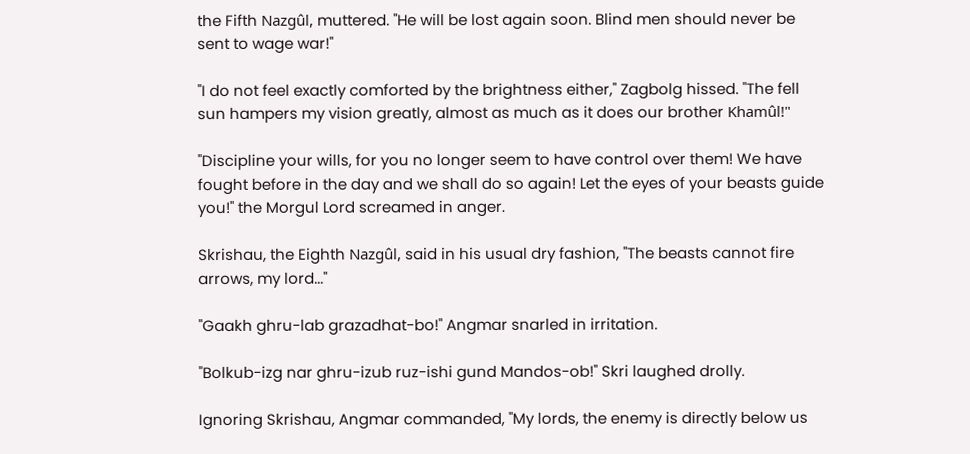the Fifth Nazgûl, muttered. "He will be lost again soon. Blind men should never be sent to wage war!"

"I do not feel exactly comforted by the brightness either," Zagbolg hissed. "The fell sun hampers my vision greatly, almost as much as it does our brother Khamûl!"

"Discipline your wills, for you no longer seem to have control over them! We have fought before in the day and we shall do so again! Let the eyes of your beasts guide you!" the Morgul Lord screamed in anger.

Skrishau, the Eighth Nazgûl, said in his usual dry fashion, "The beasts cannot fire arrows, my lord..."

"Gaakh ghru-lab grazadhat-bo!" Angmar snarled in irritation.

"Bolkub-izg nar ghru-izub ruz-ishi gund Mandos-ob!" Skri laughed drolly.

Ignoring Skrishau, Angmar commanded, "My lords, the enemy is directly below us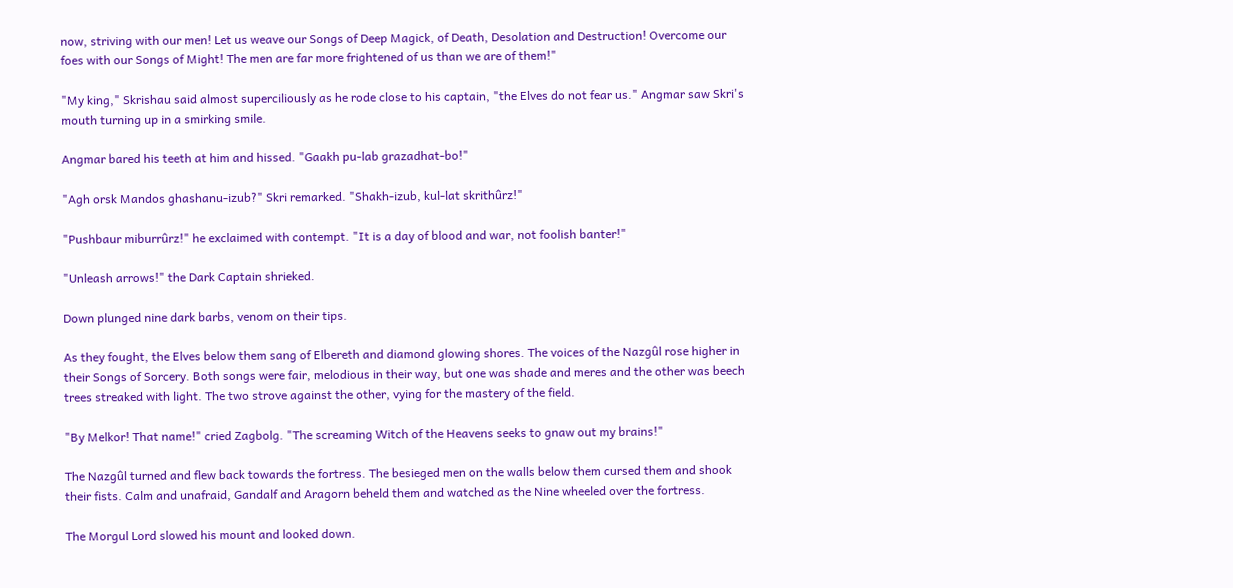now, striving with our men! Let us weave our Songs of Deep Magick, of Death, Desolation and Destruction! Overcome our foes with our Songs of Might! The men are far more frightened of us than we are of them!"

"My king," Skrishau said almost superciliously as he rode close to his captain, "the Elves do not fear us." Angmar saw Skri's mouth turning up in a smirking smile.

Angmar bared his teeth at him and hissed. "Gaakh pu-lab grazadhat-bo!"

"Agh orsk Mandos ghashanu-izub?" Skri remarked. "Shakh-izub, kul-lat skrithûrz!"

"Pushbaur miburrûrz!" he exclaimed with contempt. "It is a day of blood and war, not foolish banter!"

"Unleash arrows!" the Dark Captain shrieked.

Down plunged nine dark barbs, venom on their tips.

As they fought, the Elves below them sang of Elbereth and diamond glowing shores. The voices of the Nazgûl rose higher in their Songs of Sorcery. Both songs were fair, melodious in their way, but one was shade and meres and the other was beech trees streaked with light. The two strove against the other, vying for the mastery of the field.

"By Melkor! That name!" cried Zagbolg. "The screaming Witch of the Heavens seeks to gnaw out my brains!"

The Nazgûl turned and flew back towards the fortress. The besieged men on the walls below them cursed them and shook their fists. Calm and unafraid, Gandalf and Aragorn beheld them and watched as the Nine wheeled over the fortress.

The Morgul Lord slowed his mount and looked down.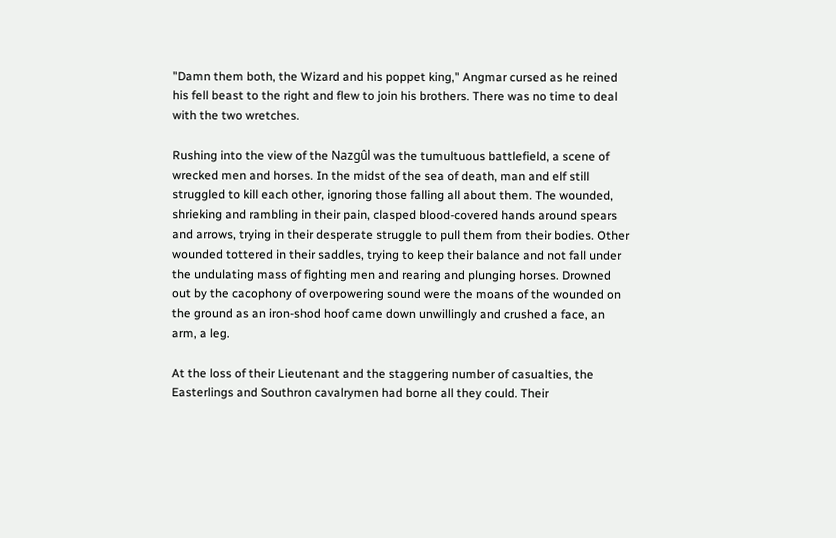"Damn them both, the Wizard and his poppet king," Angmar cursed as he reined his fell beast to the right and flew to join his brothers. There was no time to deal with the two wretches.

Rushing into the view of the Nazgûl was the tumultuous battlefield, a scene of wrecked men and horses. In the midst of the sea of death, man and elf still struggled to kill each other, ignoring those falling all about them. The wounded, shrieking and rambling in their pain, clasped blood-covered hands around spears and arrows, trying in their desperate struggle to pull them from their bodies. Other wounded tottered in their saddles, trying to keep their balance and not fall under the undulating mass of fighting men and rearing and plunging horses. Drowned out by the cacophony of overpowering sound were the moans of the wounded on the ground as an iron-shod hoof came down unwillingly and crushed a face, an arm, a leg.

At the loss of their Lieutenant and the staggering number of casualties, the Easterlings and Southron cavalrymen had borne all they could. Their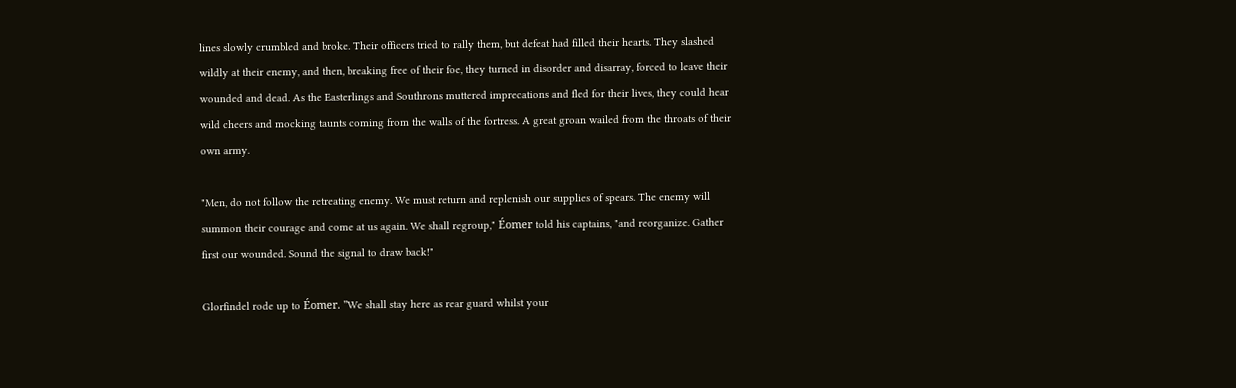lines slowly crumbled and broke. Their officers tried to rally them, but defeat had filled their hearts. They slashed wildly at their enemy, and then, breaking free of their foe, they turned in disorder and disarray, forced to leave their wounded and dead. As the Easterlings and Southrons muttered imprecations and fled for their lives, they could hear wild cheers and mocking taunts coming from the walls of the fortress. A great groan wailed from the throats of their own army.

"Men, do not follow the retreating enemy. We must return and replenish our supplies of spears. The enemy will summon their courage and come at us again. We shall regroup," Éomer told his captains, "and reorganize. Gather first our wounded. Sound the signal to draw back!"

Glorfindel rode up to Éomer. "We shall stay here as rear guard whilst your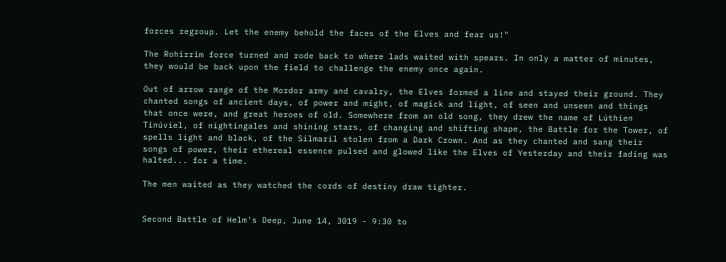forces regroup. Let the enemy behold the faces of the Elves and fear us!"

The Rohirrim force turned and rode back to where lads waited with spears. In only a matter of minutes, they would be back upon the field to challenge the enemy once again.

Out of arrow range of the Mordor army and cavalry, the Elves formed a line and stayed their ground. They chanted songs of ancient days, of power and might, of magick and light, of seen and unseen and things that once were, and great heroes of old. Somewhere from an old song, they drew the name of Lúthien Tinúviel, of nightingales and shining stars, of changing and shifting shape, the Battle for the Tower, of spells light and black, of the Silmaril stolen from a Dark Crown. And as they chanted and sang their songs of power, their ethereal essence pulsed and glowed like the Elves of Yesterday and their fading was halted... for a time.

The men waited as they watched the cords of destiny draw tighter.


Second Battle of Helm's Deep, June 14, 3019 - 9:30 to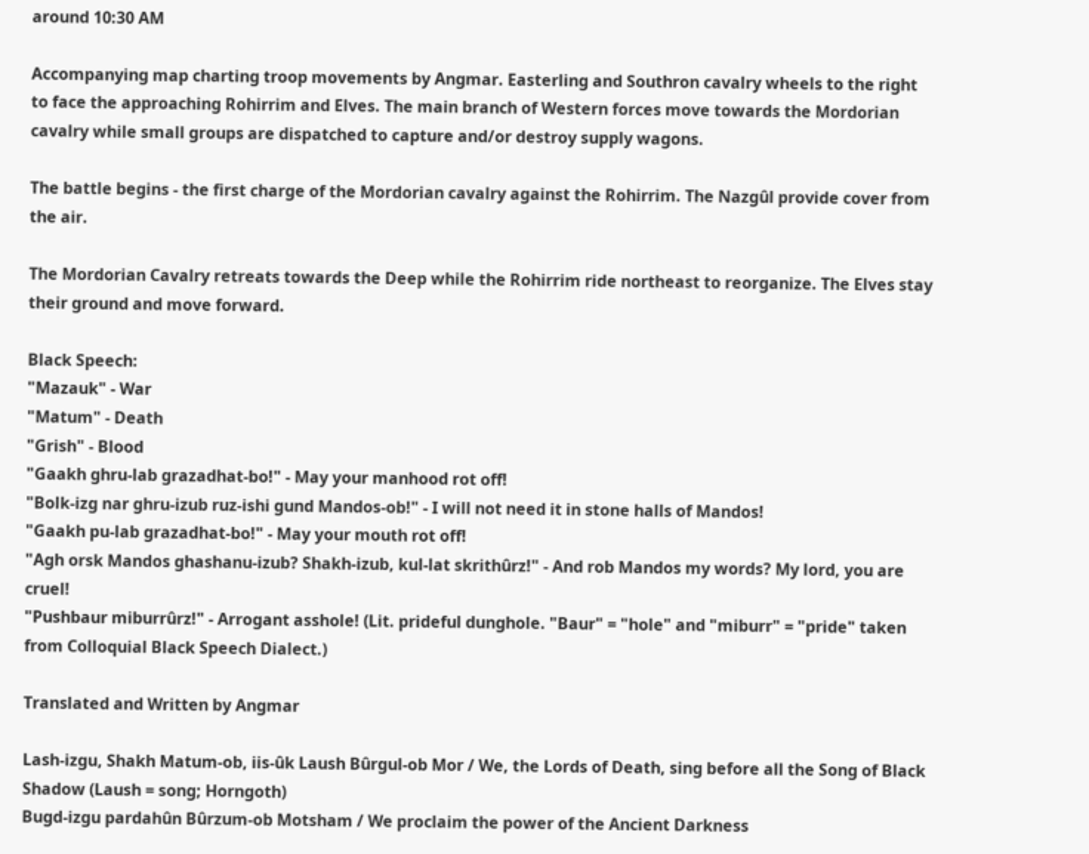around 10:30 AM

Accompanying map charting troop movements by Angmar. Easterling and Southron cavalry wheels to the right to face the approaching Rohirrim and Elves. The main branch of Western forces move towards the Mordorian cavalry while small groups are dispatched to capture and/or destroy supply wagons.

The battle begins - the first charge of the Mordorian cavalry against the Rohirrim. The Nazgûl provide cover from the air.

The Mordorian Cavalry retreats towards the Deep while the Rohirrim ride northeast to reorganize. The Elves stay their ground and move forward.

Black Speech:
"Mazauk" - War
"Matum" - Death
"Grish" - Blood
"Gaakh ghru-lab grazadhat-bo!" - May your manhood rot off!
"Bolk-izg nar ghru-izub ruz-ishi gund Mandos-ob!" - I will not need it in stone halls of Mandos!
"Gaakh pu-lab grazadhat-bo!" - May your mouth rot off!
"Agh orsk Mandos ghashanu-izub? Shakh-izub, kul-lat skrithûrz!" - And rob Mandos my words? My lord, you are cruel!
"Pushbaur miburrûrz!" - Arrogant asshole! (Lit. prideful dunghole. "Baur" = "hole" and "miburr" = "pride" taken from Colloquial Black Speech Dialect.)

Translated and Written by Angmar

Lash-izgu, Shakh Matum-ob, iis-ûk Laush Bûrgul-ob Mor / We, the Lords of Death, sing before all the Song of Black Shadow (Laush = song; Horngoth)
Bugd-izgu pardahûn Bûrzum-ob Motsham / We proclaim the power of the Ancient Darkness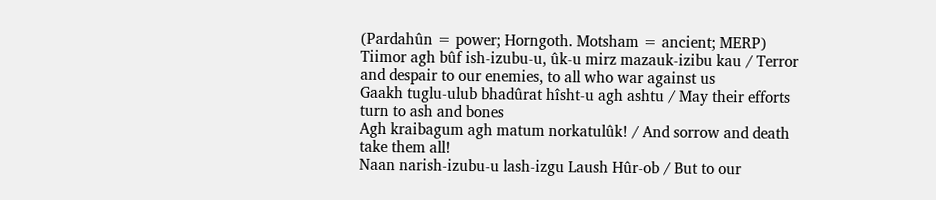(Pardahûn = power; Horngoth. Motsham = ancient; MERP)
Tiimor agh bûf ish-izubu-u, ûk-u mirz mazauk-izibu kau / Terror and despair to our enemies, to all who war against us
Gaakh tuglu-ulub bhadûrat hîsht-u agh ashtu / May their efforts turn to ash and bones
Agh kraibagum agh matum norkatulûk! / And sorrow and death take them all!
Naan narish-izubu-u lash-izgu Laush Hûr-ob / But to our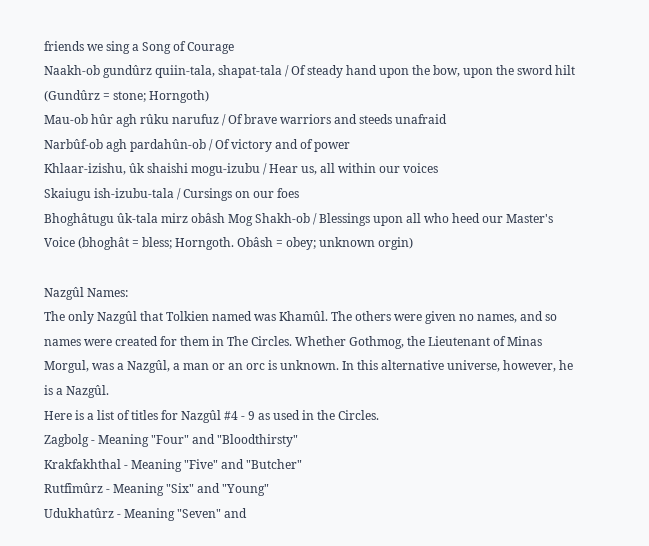friends we sing a Song of Courage
Naakh-ob gundûrz quiin-tala, shapat-tala / Of steady hand upon the bow, upon the sword hilt (Gundûrz = stone; Horngoth)
Mau-ob hûr agh rûku narufuz / Of brave warriors and steeds unafraid
Narbûf-ob agh pardahûn-ob / Of victory and of power
Khlaar-izishu, ûk shaishi mogu-izubu / Hear us, all within our voices
Skaiugu ish-izubu-tala / Cursings on our foes
Bhoghâtugu ûk-tala mirz obâsh Mog Shakh-ob / Blessings upon all who heed our Master's Voice (bhoghât = bless; Horngoth. Obâsh = obey; unknown orgin)

Nazgûl Names:
The only Nazgûl that Tolkien named was Khamûl. The others were given no names, and so names were created for them in The Circles. Whether Gothmog, the Lieutenant of Minas Morgul, was a Nazgûl, a man or an orc is unknown. In this alternative universe, however, he is a Nazgûl.
Here is a list of titles for Nazgûl #4 - 9 as used in the Circles.
Zagbolg - Meaning "Four" and "Bloodthirsty"
Krakfakhthal - Meaning "Five" and "Butcher"
Rutfîmûrz - Meaning "Six" and "Young"
Udukhatûrz - Meaning "Seven" and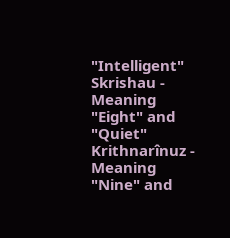"Intelligent"
Skrishau - Meaning "Eight" and "Quiet"
Krithnarînuz - Meaning "Nine" and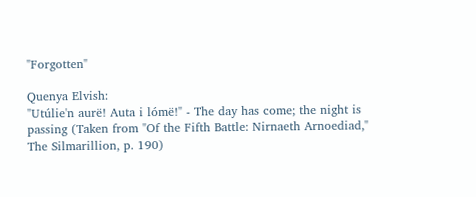"Forgotten"

Quenya Elvish:
"Utúlie'n aurë! Auta i lómë!" - The day has come; the night is passing (Taken from "Of the Fifth Battle: Nirnaeth Arnoediad," The Silmarillion, p. 190)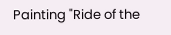Painting "Ride of the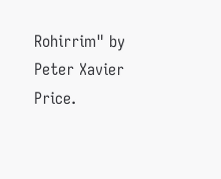Rohirrim" by Peter Xavier Price.